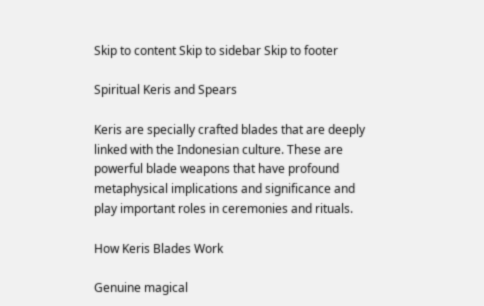Skip to content Skip to sidebar Skip to footer

Spiritual Keris and Spears

Keris are specially crafted blades that are deeply linked with the Indonesian culture. These are powerful blade weapons that have profound metaphysical implications and significance and play important roles in ceremonies and rituals.

How Keris Blades Work

Genuine magical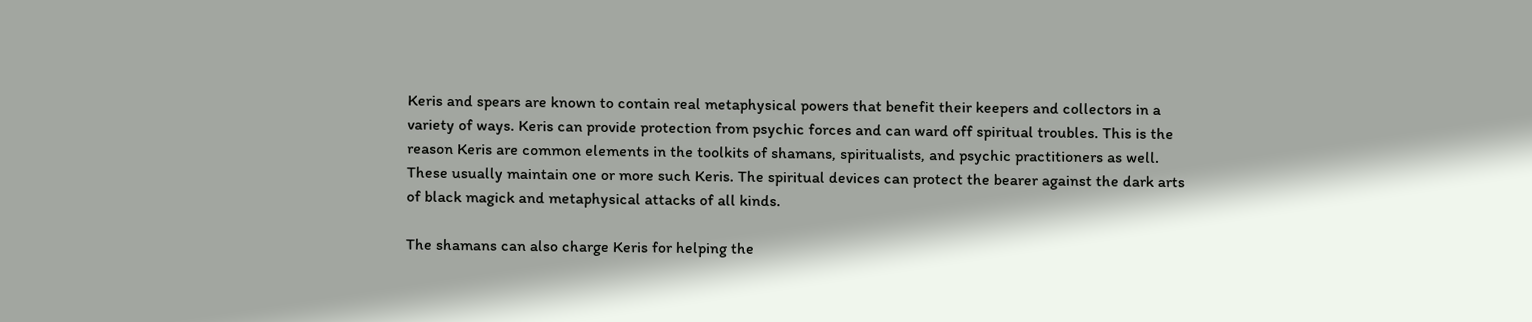Keris and spears are known to contain real metaphysical powers that benefit their keepers and collectors in a variety of ways. Keris can provide protection from psychic forces and can ward off spiritual troubles. This is the reason Keris are common elements in the toolkits of shamans, spiritualists, and psychic practitioners as well. These usually maintain one or more such Keris. The spiritual devices can protect the bearer against the dark arts of black magick and metaphysical attacks of all kinds.

The shamans can also charge Keris for helping the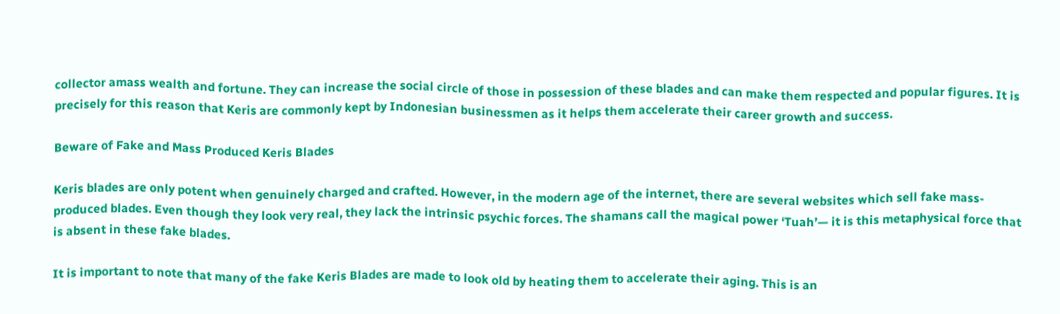collector amass wealth and fortune. They can increase the social circle of those in possession of these blades and can make them respected and popular figures. It is precisely for this reason that Keris are commonly kept by Indonesian businessmen as it helps them accelerate their career growth and success.

Beware of Fake and Mass Produced Keris Blades

Keris blades are only potent when genuinely charged and crafted. However, in the modern age of the internet, there are several websites which sell fake mass-produced blades. Even though they look very real, they lack the intrinsic psychic forces. The shamans call the magical power ‘Tuah’— it is this metaphysical force that is absent in these fake blades.

It is important to note that many of the fake Keris Blades are made to look old by heating them to accelerate their aging. This is an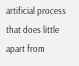artificial process that does little apart from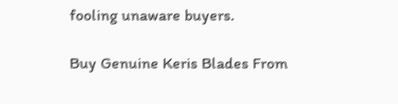fooling unaware buyers.

Buy Genuine Keris Blades From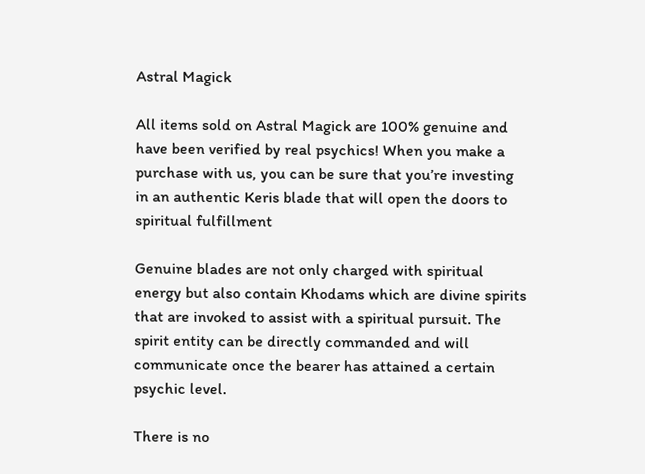Astral Magick

All items sold on Astral Magick are 100% genuine and have been verified by real psychics! When you make a purchase with us, you can be sure that you’re investing in an authentic Keris blade that will open the doors to spiritual fulfillment

Genuine blades are not only charged with spiritual energy but also contain Khodams which are divine spirits that are invoked to assist with a spiritual pursuit. The spirit entity can be directly commanded and will communicate once the bearer has attained a certain psychic level.

There is no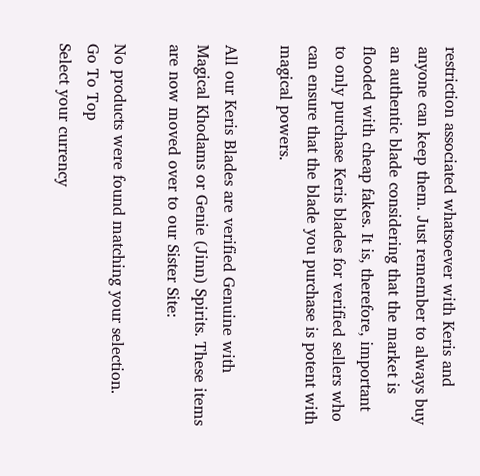restriction associated whatsoever with Keris and anyone can keep them. Just remember to always buy an authentic blade considering that the market is flooded with cheap fakes. It is, therefore, important to only purchase Keris blades for verified sellers who can ensure that the blade you purchase is potent with magical powers.

All our Keris Blades are verified Genuine with Magical Khodams or Genie (Jinn) Spirits. These items are now moved over to our Sister Site:

No products were found matching your selection.
Go To Top
Select your currency